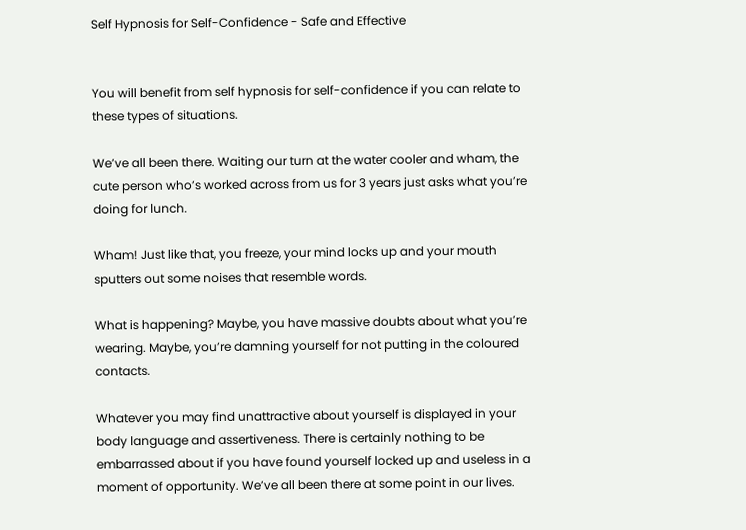Self Hypnosis for Self-Confidence - Safe and Effective


You will benefit from self hypnosis for self-confidence if you can relate to these types of situations.

We’ve all been there. Waiting our turn at the water cooler and wham, the cute person who’s worked across from us for 3 years just asks what you’re doing for lunch.

Wham! Just like that, you freeze, your mind locks up and your mouth sputters out some noises that resemble words.

What is happening? Maybe, you have massive doubts about what you’re wearing. Maybe, you’re damning yourself for not putting in the coloured contacts.

Whatever you may find unattractive about yourself is displayed in your body language and assertiveness. There is certainly nothing to be embarrassed about if you have found yourself locked up and useless in a moment of opportunity. We’ve all been there at some point in our lives.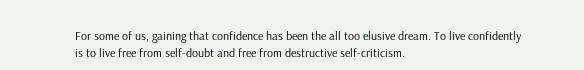For some of us, gaining that confidence has been the all too elusive dream. To live confidently is to live free from self-doubt and free from destructive self-criticism.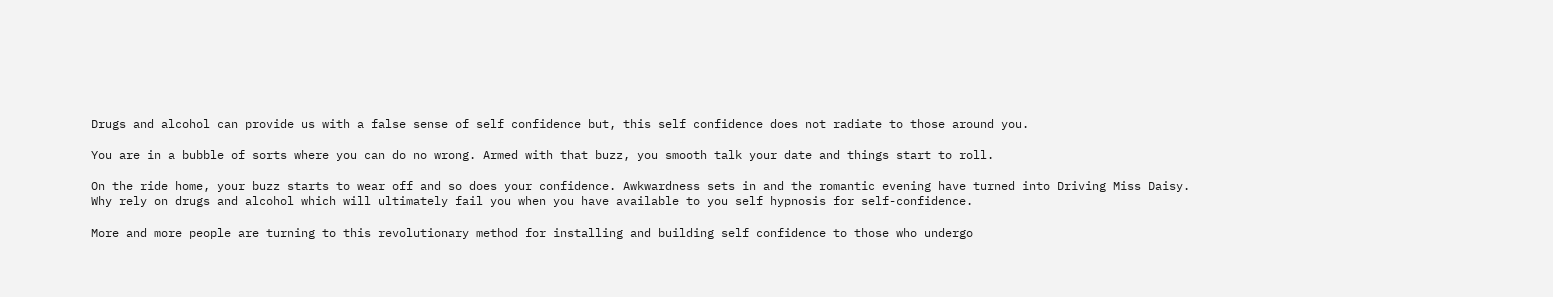Drugs and alcohol can provide us with a false sense of self confidence but, this self confidence does not radiate to those around you.

You are in a bubble of sorts where you can do no wrong. Armed with that buzz, you smooth talk your date and things start to roll.

On the ride home, your buzz starts to wear off and so does your confidence. Awkwardness sets in and the romantic evening have turned into Driving Miss Daisy. Why rely on drugs and alcohol which will ultimately fail you when you have available to you self hypnosis for self-confidence.

More and more people are turning to this revolutionary method for installing and building self confidence to those who undergo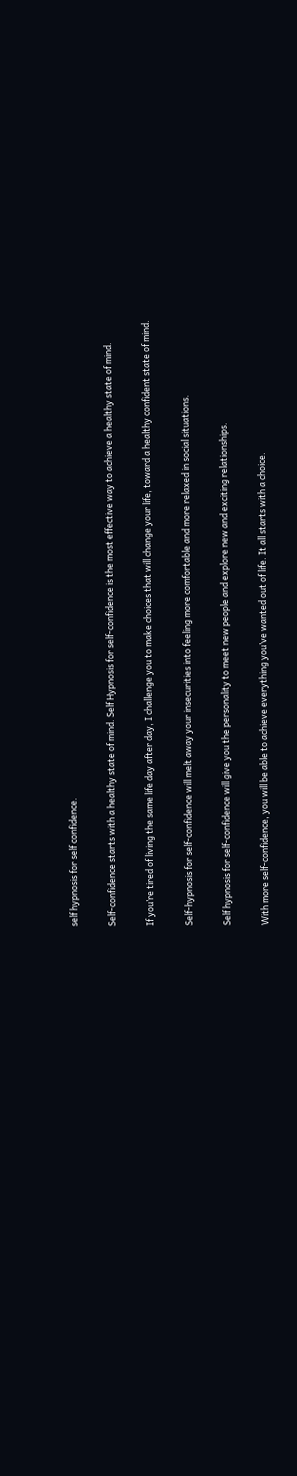self hypnosis for self confidence.

Self-confidence starts with a healthy state of mind. Self Hypnosis for self-confidence is the most effective way to achieve a healthy state of mind.

If you’re tired of living the same life day after day, I challenge you to make choices that will change your life, toward a healthy confident state of mind.

Self-hypnosis for self-confidence will melt away your insecurities into feeling more comfortable and more relaxed in social situations.

Self hypnosis for self-confidence will give you the personality to meet new people and explore new and exciting relationships.

With more self-confidence, you will be able to achieve everything you’ve wanted out of life. It all starts with a choice.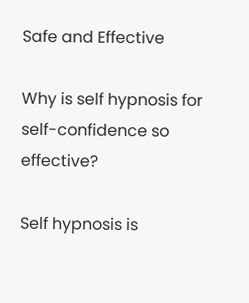Safe and Effective

Why is self hypnosis for self-confidence so effective?

Self hypnosis is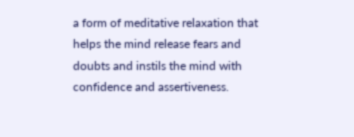a form of meditative relaxation that helps the mind release fears and doubts and instils the mind with confidence and assertiveness.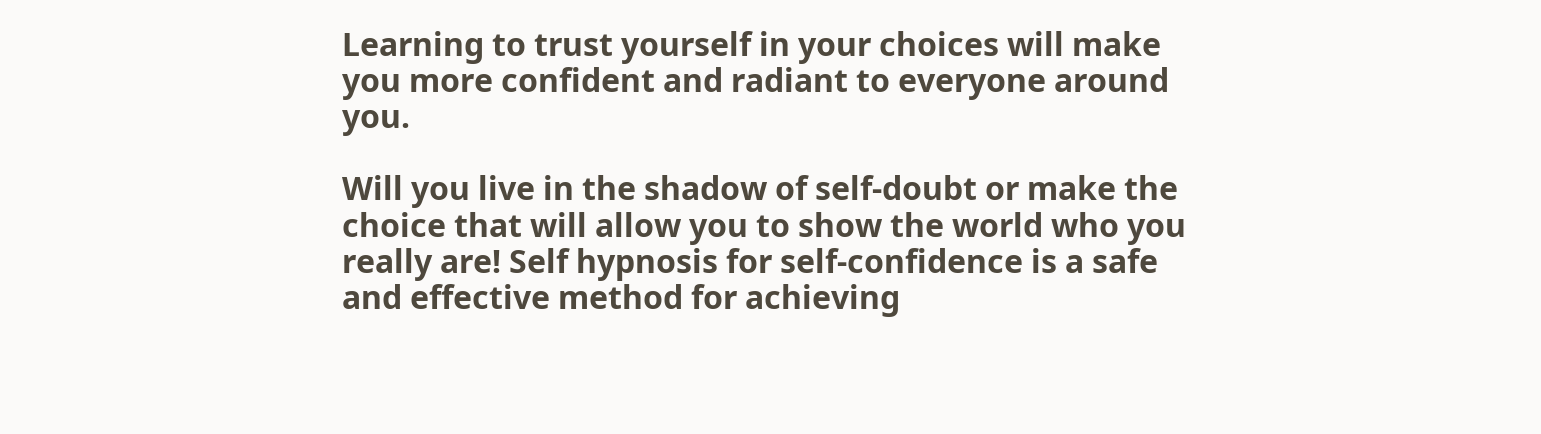Learning to trust yourself in your choices will make you more confident and radiant to everyone around you.

Will you live in the shadow of self-doubt or make the choice that will allow you to show the world who you really are! Self hypnosis for self-confidence is a safe and effective method for achieving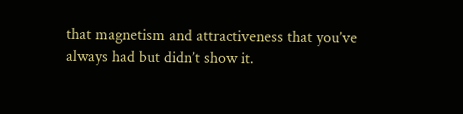that magnetism and attractiveness that you’ve always had but didn’t show it.